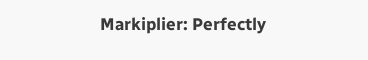Markiplier: Perfectly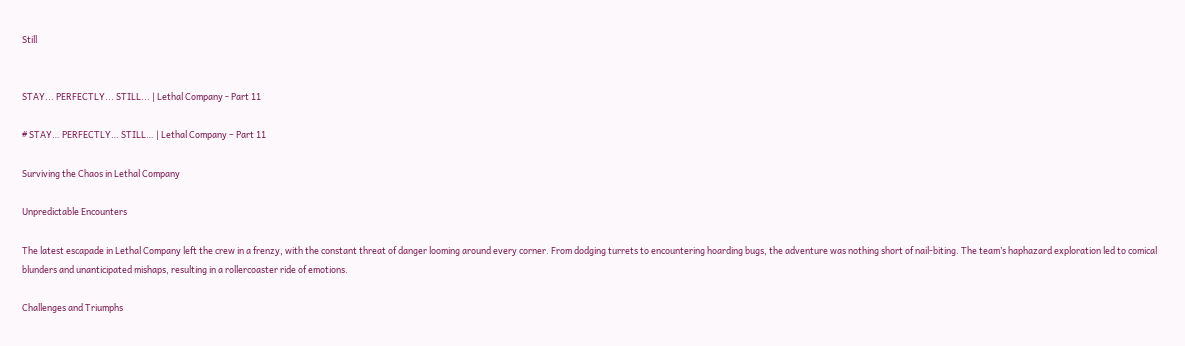Still


STAY... PERFECTLY... STILL... | Lethal Company - Part 11

# STAY… PERFECTLY… STILL… | Lethal Company – Part 11

Surviving the Chaos in Lethal Company

Unpredictable Encounters

The latest escapade in Lethal Company left the crew in a frenzy, with the constant threat of danger looming around every corner. From dodging turrets to encountering hoarding bugs, the adventure was nothing short of nail-biting. The team’s haphazard exploration led to comical blunders and unanticipated mishaps, resulting in a rollercoaster ride of emotions.

Challenges and Triumphs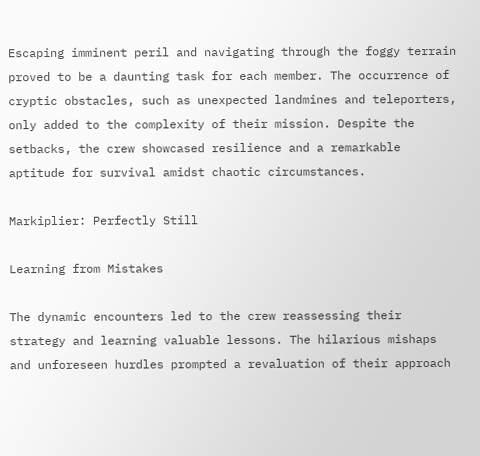Escaping imminent peril and navigating through the foggy terrain proved to be a daunting task for each member. The occurrence of cryptic obstacles, such as unexpected landmines and teleporters, only added to the complexity of their mission. Despite the setbacks, the crew showcased resilience and a remarkable aptitude for survival amidst chaotic circumstances.

Markiplier: Perfectly Still

Learning from Mistakes

The dynamic encounters led to the crew reassessing their strategy and learning valuable lessons. The hilarious mishaps and unforeseen hurdles prompted a revaluation of their approach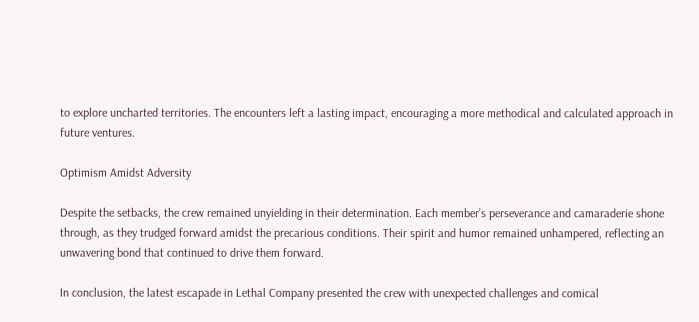to explore uncharted territories. The encounters left a lasting impact, encouraging a more methodical and calculated approach in future ventures.

Optimism Amidst Adversity

Despite the setbacks, the crew remained unyielding in their determination. Each member’s perseverance and camaraderie shone through, as they trudged forward amidst the precarious conditions. Their spirit and humor remained unhampered, reflecting an unwavering bond that continued to drive them forward.

In conclusion, the latest escapade in Lethal Company presented the crew with unexpected challenges and comical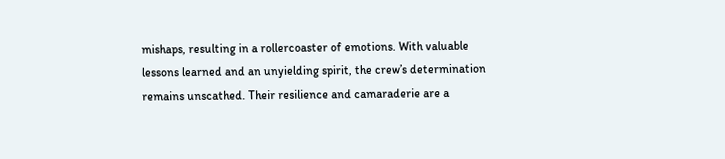mishaps, resulting in a rollercoaster of emotions. With valuable lessons learned and an unyielding spirit, the crew’s determination remains unscathed. Their resilience and camaraderie are a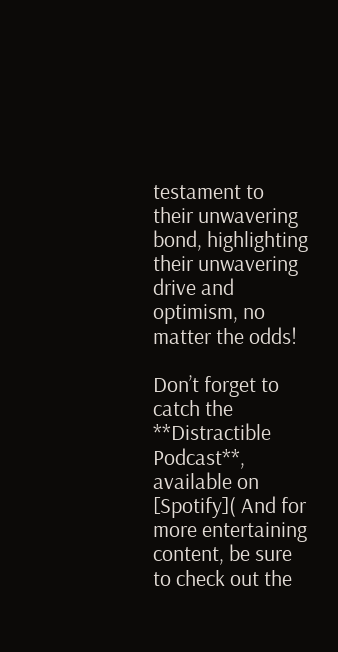testament to their unwavering bond, highlighting their unwavering drive and optimism, no matter the odds!

Don’t forget to catch the **Distractible Podcast**, available on [Spotify]( And for more entertaining content, be sure to check out the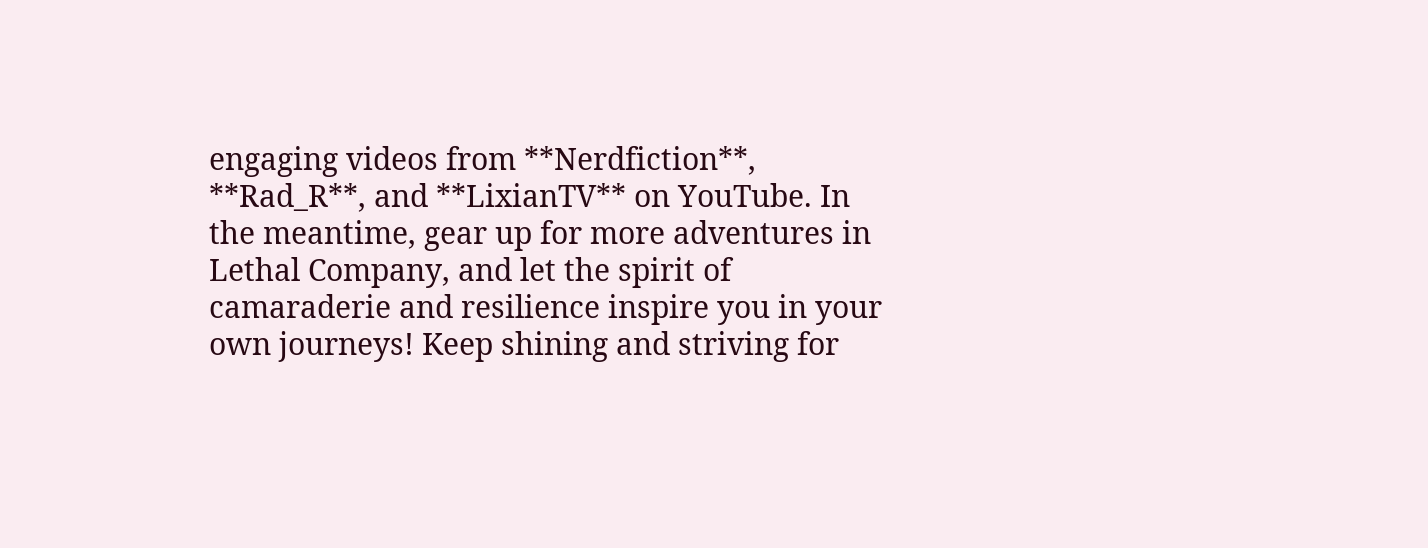engaging videos from **Nerdfiction**, **Rad_R**, and **LixianTV** on YouTube. In the meantime, gear up for more adventures in Lethal Company, and let the spirit of camaraderie and resilience inspire you in your own journeys! Keep shining and striving for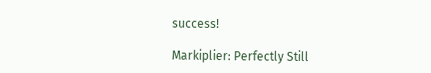success!

Markiplier: Perfectly Still